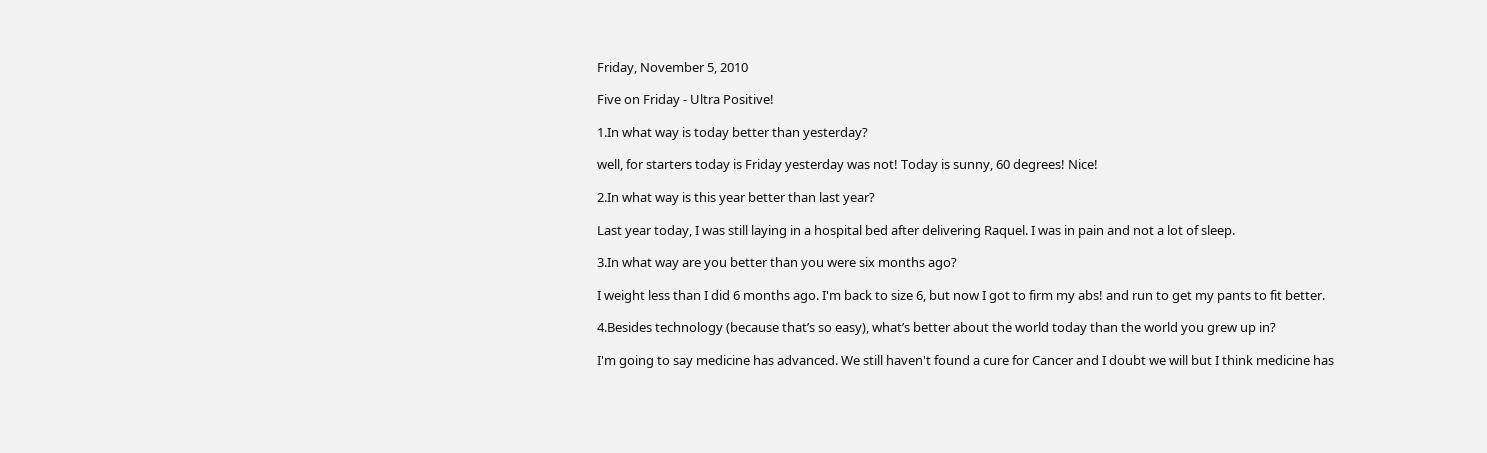Friday, November 5, 2010

Five on Friday - Ultra Positive!

1.In what way is today better than yesterday?

well, for starters today is Friday yesterday was not! Today is sunny, 60 degrees! Nice!

2.In what way is this year better than last year?

Last year today, I was still laying in a hospital bed after delivering Raquel. I was in pain and not a lot of sleep.

3.In what way are you better than you were six months ago?

I weight less than I did 6 months ago. I'm back to size 6, but now I got to firm my abs! and run to get my pants to fit better.

4.Besides technology (because that’s so easy), what’s better about the world today than the world you grew up in?

I'm going to say medicine has advanced. We still haven't found a cure for Cancer and I doubt we will but I think medicine has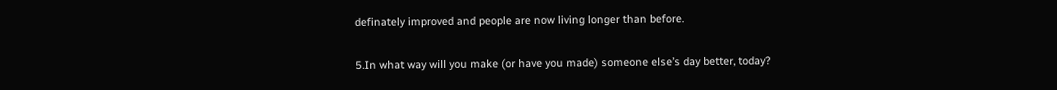definately improved and people are now living longer than before.

5.In what way will you make (or have you made) someone else’s day better, today?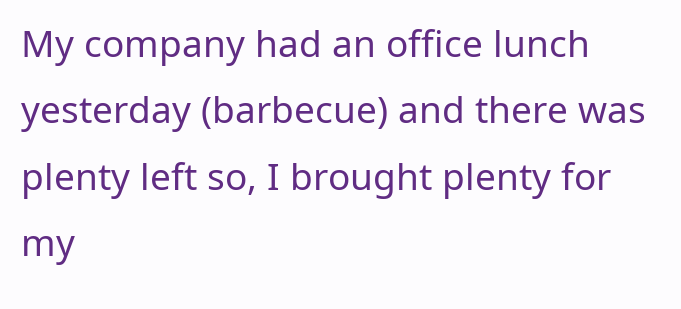My company had an office lunch yesterday (barbecue) and there was plenty left so, I brought plenty for my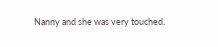Nanny and she was very touched.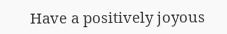Have a positively joyous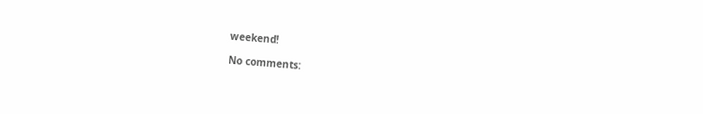weekend!

No comments: